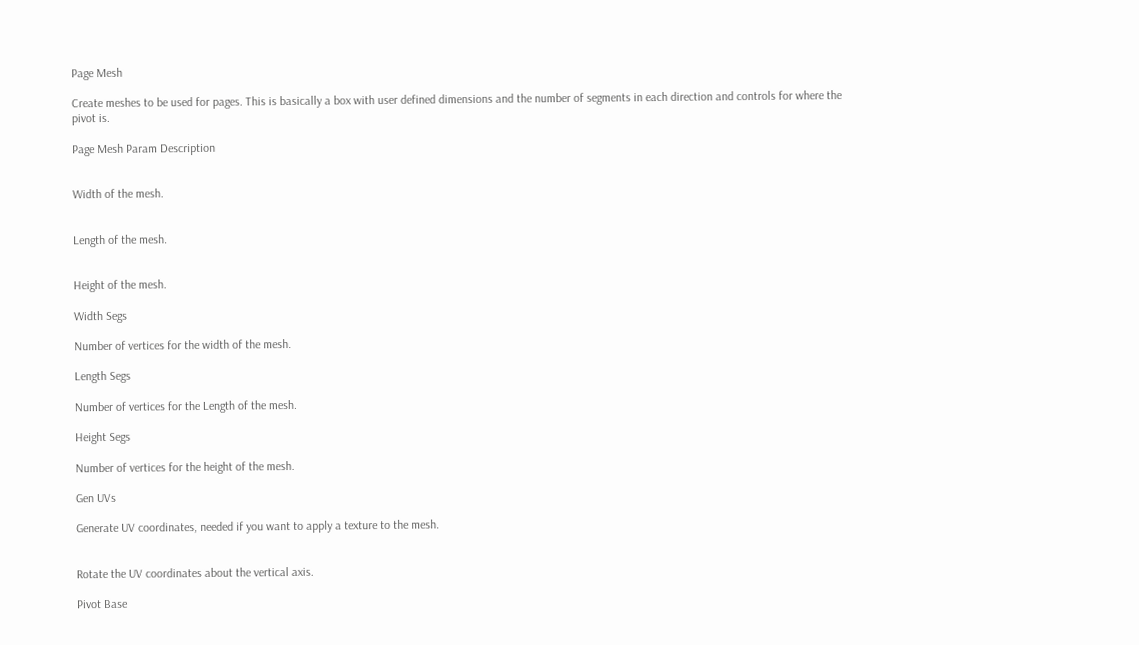Page Mesh

Create meshes to be used for pages. This is basically a box with user defined dimensions and the number of segments in each direction and controls for where the pivot is.

Page Mesh Param Description


Width of the mesh.


Length of the mesh.


Height of the mesh.

Width Segs

Number of vertices for the width of the mesh.

Length Segs

Number of vertices for the Length of the mesh.

Height Segs

Number of vertices for the height of the mesh.

Gen UVs

Generate UV coordinates, needed if you want to apply a texture to the mesh.


Rotate the UV coordinates about the vertical axis.

Pivot Base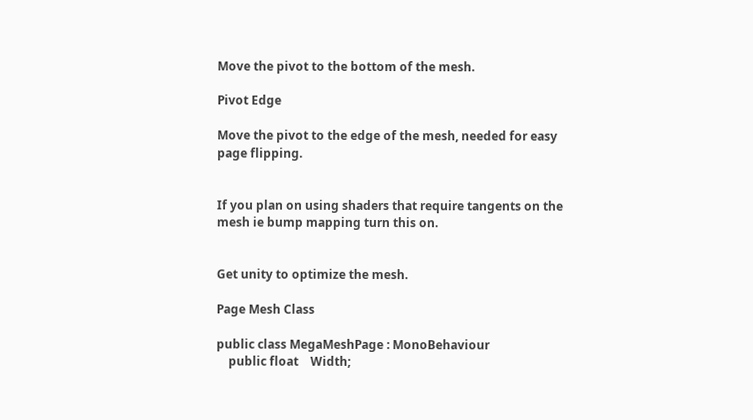Move the pivot to the bottom of the mesh.

Pivot Edge

Move the pivot to the edge of the mesh, needed for easy page flipping.


If you plan on using shaders that require tangents on the mesh ie bump mapping turn this on.


Get unity to optimize the mesh.

Page Mesh Class

public class MegaMeshPage : MonoBehaviour
    public float    Width;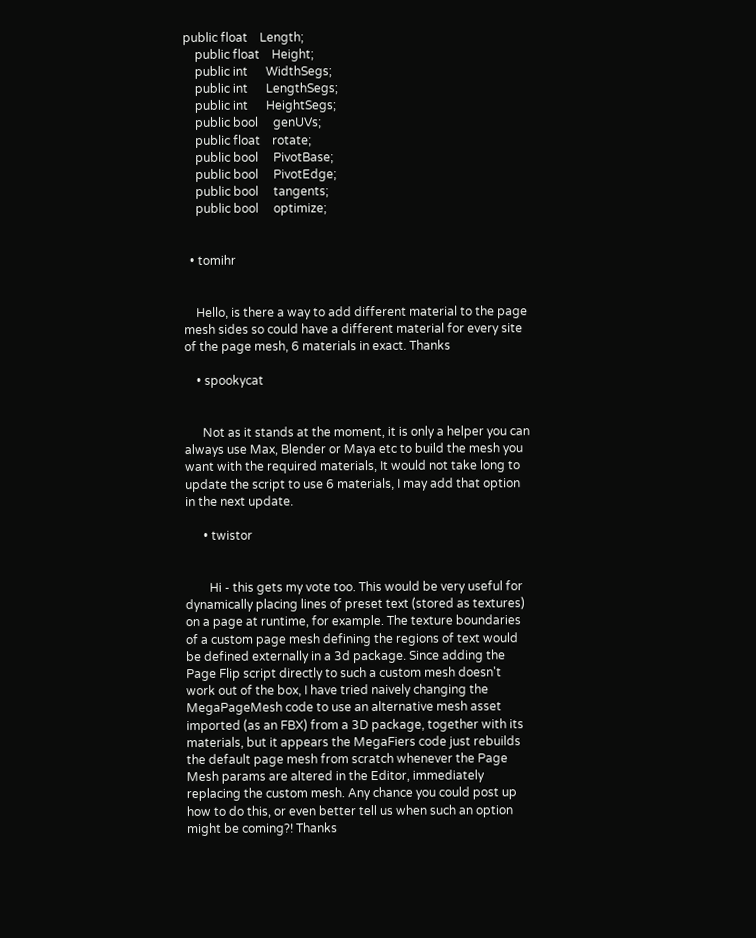public float    Length;
    public float    Height;
    public int      WidthSegs;
    public int      LengthSegs;
    public int      HeightSegs;
    public bool     genUVs;
    public float    rotate;
    public bool     PivotBase;
    public bool     PivotEdge;
    public bool     tangents;
    public bool     optimize;


  • tomihr


    Hello, is there a way to add different material to the page mesh sides so could have a different material for every site of the page mesh, 6 materials in exact. Thanks

    • spookycat


      Not as it stands at the moment, it is only a helper you can always use Max, Blender or Maya etc to build the mesh you want with the required materials, It would not take long to update the script to use 6 materials, I may add that option in the next update.

      • twistor


        Hi - this gets my vote too. This would be very useful for dynamically placing lines of preset text (stored as textures) on a page at runtime, for example. The texture boundaries of a custom page mesh defining the regions of text would be defined externally in a 3d package. Since adding the Page Flip script directly to such a custom mesh doesn't work out of the box, I have tried naively changing the MegaPageMesh code to use an alternative mesh asset imported (as an FBX) from a 3D package, together with its materials, but it appears the MegaFiers code just rebuilds the default page mesh from scratch whenever the Page Mesh params are altered in the Editor, immediately replacing the custom mesh. Any chance you could post up how to do this, or even better tell us when such an option might be coming?! Thanks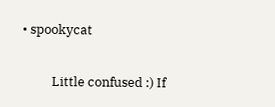• spookycat


          Little confused :) If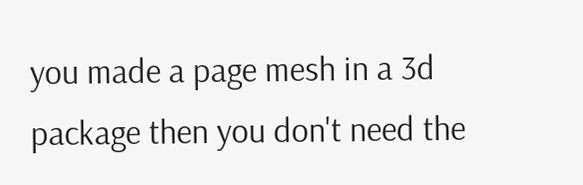you made a page mesh in a 3d package then you don't need the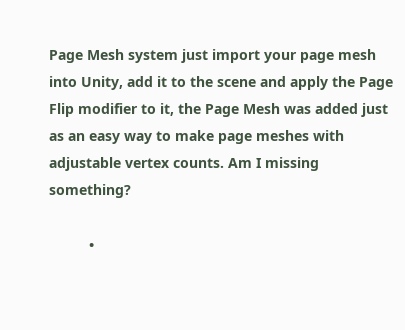Page Mesh system just import your page mesh into Unity, add it to the scene and apply the Page Flip modifier to it, the Page Mesh was added just as an easy way to make page meshes with adjustable vertex counts. Am I missing something?

          •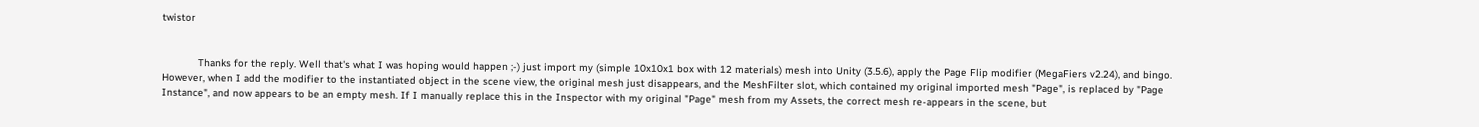twistor


            Thanks for the reply. Well that's what I was hoping would happen ;-) just import my (simple 10x10x1 box with 12 materials) mesh into Unity (3.5.6), apply the Page Flip modifier (MegaFiers v2.24), and bingo. However, when I add the modifier to the instantiated object in the scene view, the original mesh just disappears, and the MeshFilter slot, which contained my original imported mesh "Page", is replaced by "Page Instance", and now appears to be an empty mesh. If I manually replace this in the Inspector with my original "Page" mesh from my Assets, the correct mesh re-appears in the scene, but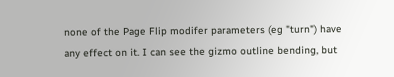none of the Page Flip modifer parameters (eg "turn") have any effect on it. I can see the gizmo outline bending, but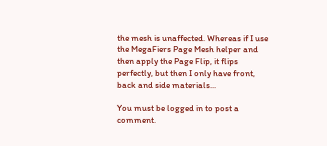the mesh is unaffected. Whereas if I use the MegaFiers Page Mesh helper and then apply the Page Flip, it flips perfectly, but then I only have front, back and side materials...

You must be logged in to post a comment.